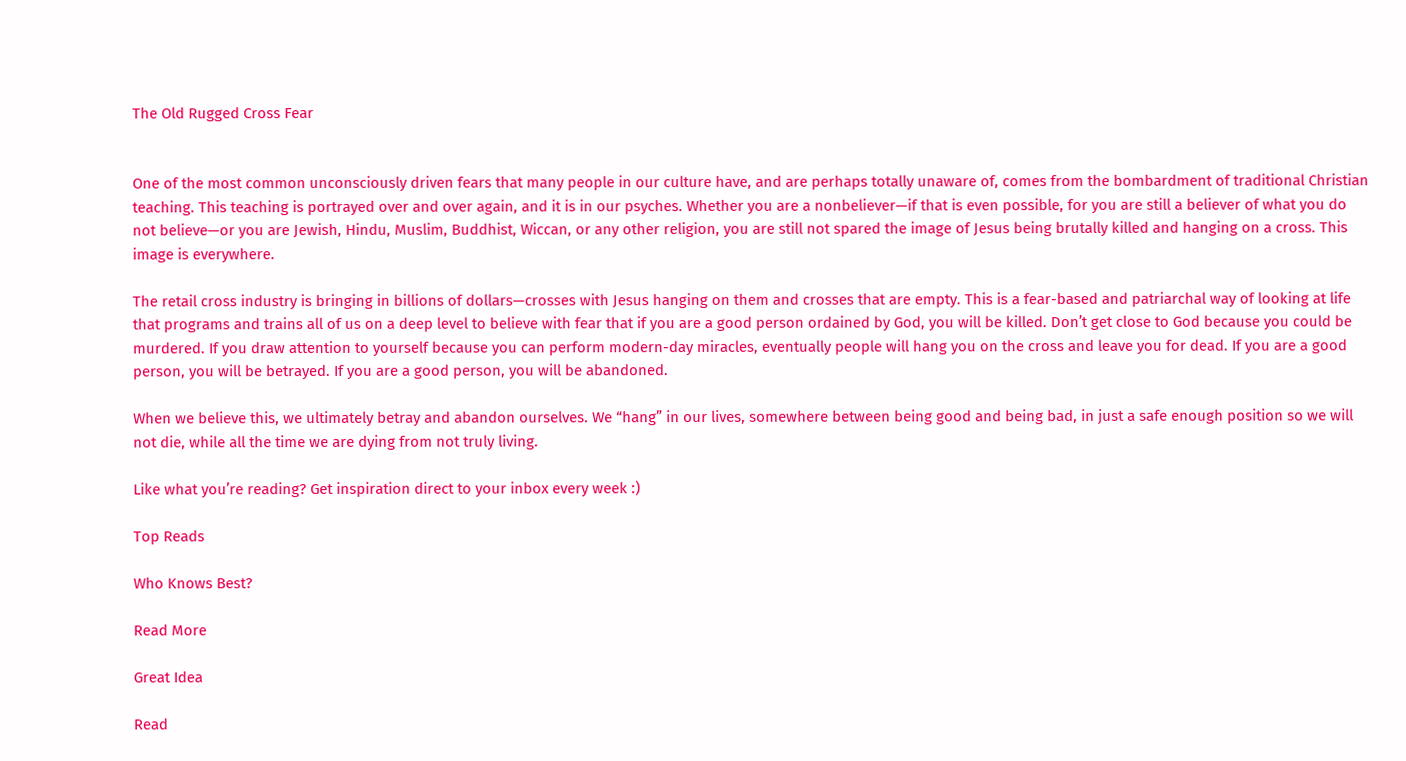The Old Rugged Cross Fear


One of the most common unconsciously driven fears that many people in our culture have, and are perhaps totally unaware of, comes from the bombardment of traditional Christian teaching. This teaching is portrayed over and over again, and it is in our psyches. Whether you are a nonbeliever—if that is even possible, for you are still a believer of what you do not believe—or you are Jewish, Hindu, Muslim, Buddhist, Wiccan, or any other religion, you are still not spared the image of Jesus being brutally killed and hanging on a cross. This image is everywhere.

The retail cross industry is bringing in billions of dollars—crosses with Jesus hanging on them and crosses that are empty. This is a fear-based and patriarchal way of looking at life that programs and trains all of us on a deep level to believe with fear that if you are a good person ordained by God, you will be killed. Don’t get close to God because you could be murdered. If you draw attention to yourself because you can perform modern-day miracles, eventually people will hang you on the cross and leave you for dead. If you are a good person, you will be betrayed. If you are a good person, you will be abandoned.

When we believe this, we ultimately betray and abandon ourselves. We “hang” in our lives, somewhere between being good and being bad, in just a safe enough position so we will not die, while all the time we are dying from not truly living.

Like what you’re reading? Get inspiration direct to your inbox every week :)

Top Reads

Who Knows Best?

Read More

Great Idea

Read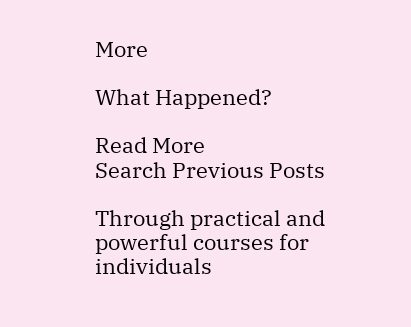More

What Happened?

Read More
Search Previous Posts

Through practical and powerful courses for individuals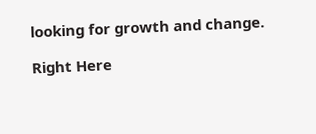looking for growth and change.

Right Here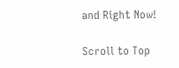and Right Now!

Scroll to Top